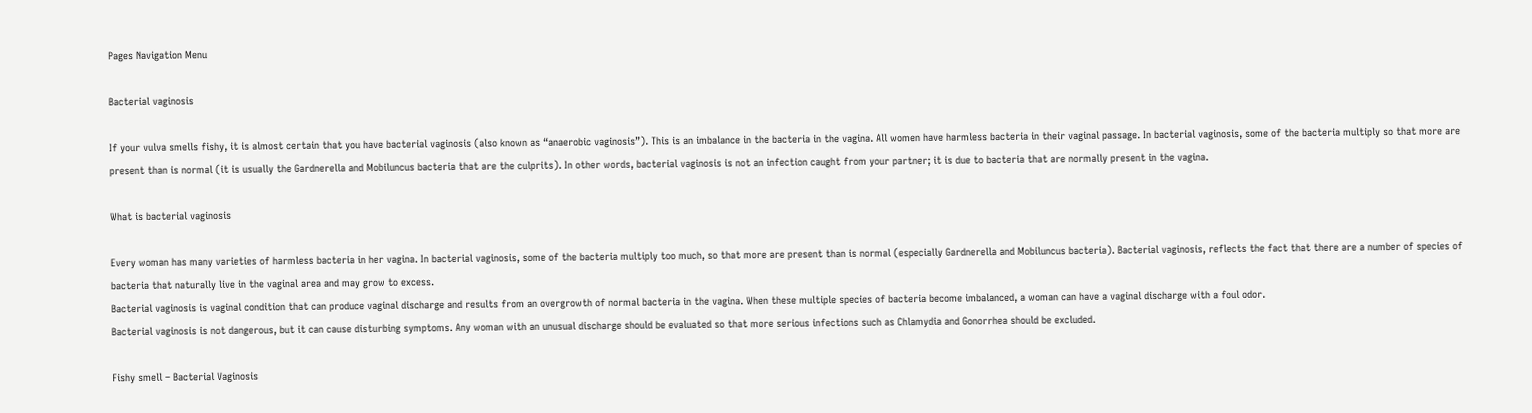Pages Navigation Menu

Bacterial vaginosis

If your vulva smells fishy, it is almost certain that you have bacterial vaginosis (also known as “anaerobic vaginosis”). This is an imbalance in the bacteria in the vagina. All women have harmless bacteria in their vaginal passage. In bacterial vaginosis, some of the bacteria multiply so that more are present than is normal (it is usually the Gardnerella and Mobiluncus bacteria that are the culprits). In other words, bacterial vaginosis is not an infection caught from your partner; it is due to bacteria that are normally present in the vagina.

What is bacterial vaginosis

Every woman has many varieties of harmless bacteria in her vagina. In bacterial vaginosis, some of the bacteria multiply too much, so that more are present than is normal (especially Gardnerella and Mobiluncus bacteria). Bacterial vaginosis, reflects the fact that there are a number of species of bacteria that naturally live in the vaginal area and may grow to excess.
Bacterial vaginosis is vaginal condition that can produce vaginal discharge and results from an overgrowth of normal bacteria in the vagina. When these multiple species of bacteria become imbalanced, a woman can have a vaginal discharge with a foul odor.
Bacterial vaginosis is not dangerous, but it can cause disturbing symptoms. Any woman with an unusual discharge should be evaluated so that more serious infections such as Chlamydia and Gonorrhea should be excluded.

Fishy smell – Bacterial Vaginosis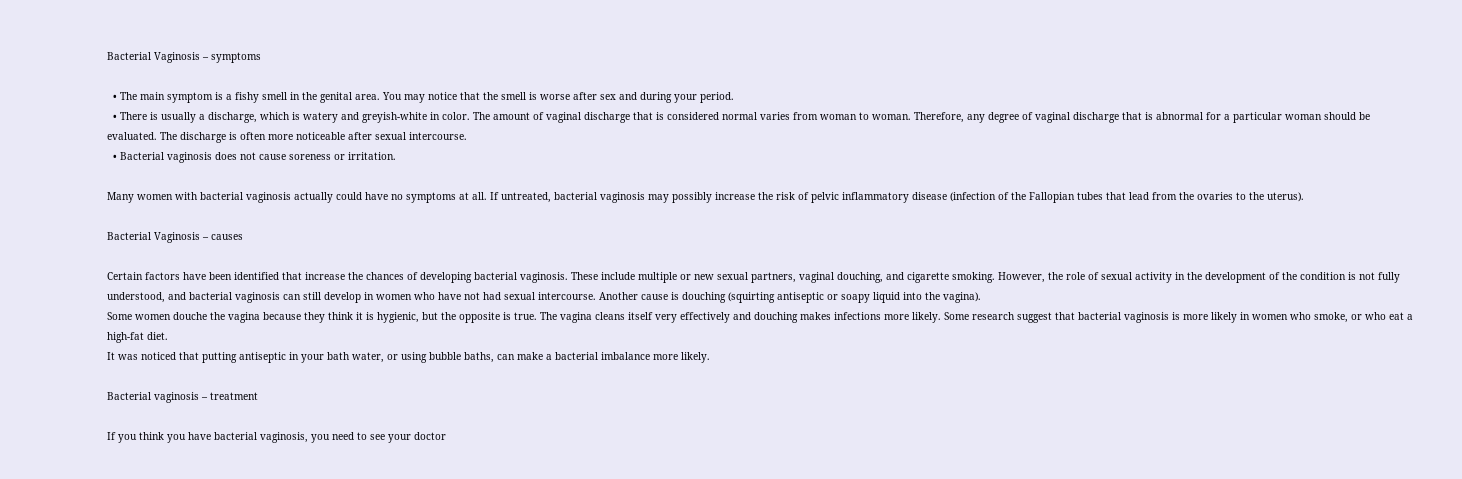Bacterial Vaginosis – symptoms

  • The main symptom is a fishy smell in the genital area. You may notice that the smell is worse after sex and during your period.
  • There is usually a discharge, which is watery and greyish-white in color. The amount of vaginal discharge that is considered normal varies from woman to woman. Therefore, any degree of vaginal discharge that is abnormal for a particular woman should be evaluated. The discharge is often more noticeable after sexual intercourse.
  • Bacterial vaginosis does not cause soreness or irritation.

Many women with bacterial vaginosis actually could have no symptoms at all. If untreated, bacterial vaginosis may possibly increase the risk of pelvic inflammatory disease (infection of the Fallopian tubes that lead from the ovaries to the uterus).

Bacterial Vaginosis – causes

Certain factors have been identified that increase the chances of developing bacterial vaginosis. These include multiple or new sexual partners, vaginal douching, and cigarette smoking. However, the role of sexual activity in the development of the condition is not fully understood, and bacterial vaginosis can still develop in women who have not had sexual intercourse. Another cause is douching (squirting antiseptic or soapy liquid into the vagina).
Some women douche the vagina because they think it is hygienic, but the opposite is true. The vagina cleans itself very effectively and douching makes infections more likely. Some research suggest that bacterial vaginosis is more likely in women who smoke, or who eat a high-fat diet.
It was noticed that putting antiseptic in your bath water, or using bubble baths, can make a bacterial imbalance more likely.

Bacterial vaginosis – treatment

If you think you have bacterial vaginosis, you need to see your doctor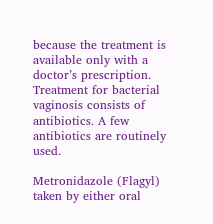because the treatment is available only with a doctor’s prescription.
Treatment for bacterial vaginosis consists of antibiotics. A few antibiotics are routinely used.

Metronidazole (Flagyl) taken by either oral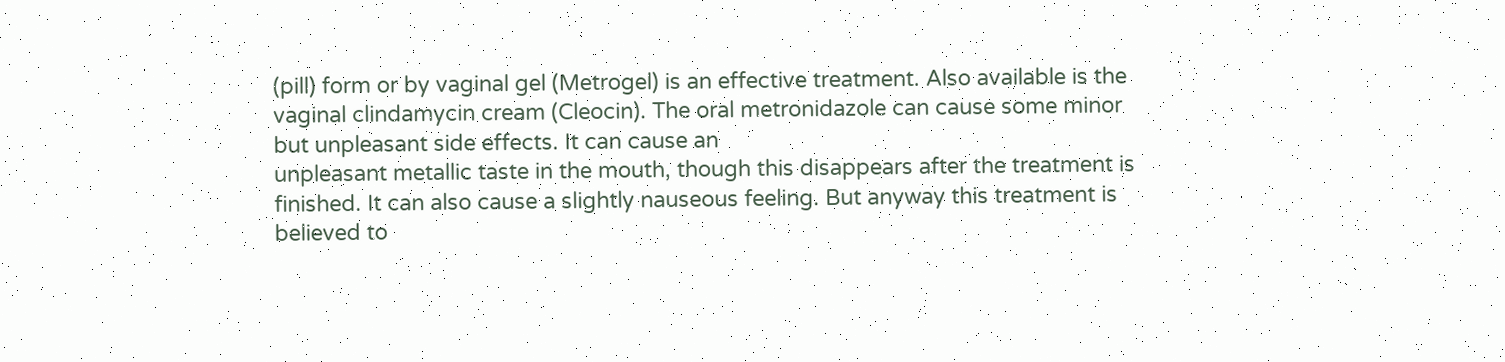(pill) form or by vaginal gel (Metrogel) is an effective treatment. Also available is the vaginal clindamycin cream (Cleocin). The oral metronidazole can cause some minor but unpleasant side effects. It can cause an
unpleasant metallic taste in the mouth, though this disappears after the treatment is finished. It can also cause a slightly nauseous feeling. But anyway this treatment is believed to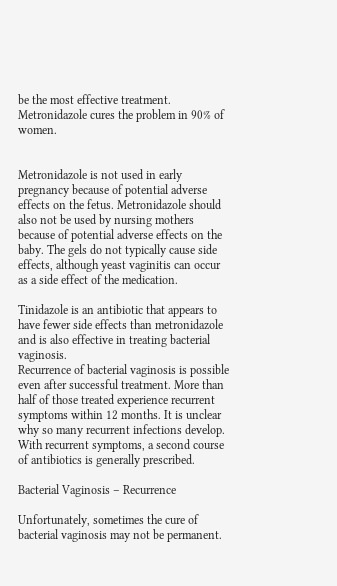be the most effective treatment. Metronidazole cures the problem in 90% of women.


Metronidazole is not used in early pregnancy because of potential adverse effects on the fetus. Metronidazole should also not be used by nursing mothers because of potential adverse effects on the baby. The gels do not typically cause side effects, although yeast vaginitis can occur as a side effect of the medication.

Tinidazole is an antibiotic that appears to have fewer side effects than metronidazole and is also effective in treating bacterial vaginosis.
Recurrence of bacterial vaginosis is possible even after successful treatment. More than half of those treated experience recurrent symptoms within 12 months. It is unclear why so many recurrent infections develop. With recurrent symptoms, a second course of antibiotics is generally prescribed.

Bacterial Vaginosis – Recurrence

Unfortunately, sometimes the cure of bacterial vaginosis may not be permanent.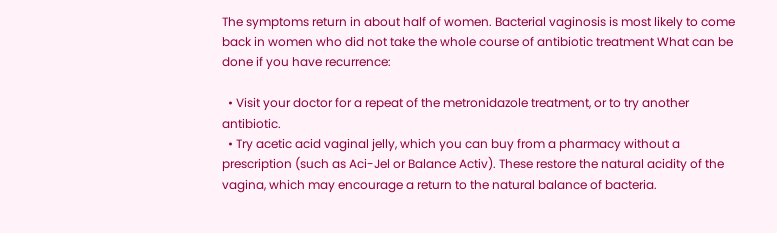The symptoms return in about half of women. Bacterial vaginosis is most likely to come back in women who did not take the whole course of antibiotic treatment What can be done if you have recurrence:

  • Visit your doctor for a repeat of the metronidazole treatment, or to try another antibiotic.
  • Try acetic acid vaginal jelly, which you can buy from a pharmacy without a prescription (such as Aci-Jel or Balance Activ). These restore the natural acidity of the vagina, which may encourage a return to the natural balance of bacteria.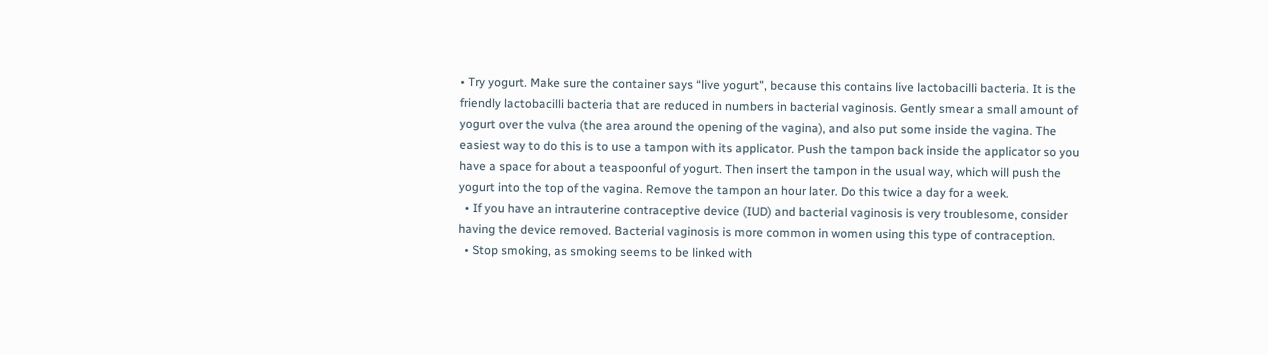• Try yogurt. Make sure the container says “live yogurt”, because this contains live lactobacilli bacteria. It is the friendly lactobacilli bacteria that are reduced in numbers in bacterial vaginosis. Gently smear a small amount of yogurt over the vulva (the area around the opening of the vagina), and also put some inside the vagina. The easiest way to do this is to use a tampon with its applicator. Push the tampon back inside the applicator so you have a space for about a teaspoonful of yogurt. Then insert the tampon in the usual way, which will push the yogurt into the top of the vagina. Remove the tampon an hour later. Do this twice a day for a week.
  • If you have an intrauterine contraceptive device (IUD) and bacterial vaginosis is very troublesome, consider having the device removed. Bacterial vaginosis is more common in women using this type of contraception.
  • Stop smoking, as smoking seems to be linked with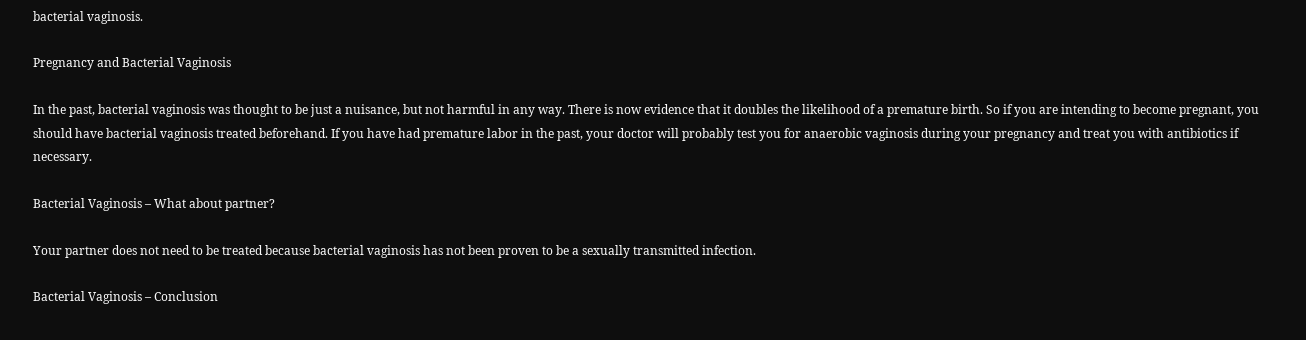bacterial vaginosis.

Pregnancy and Bacterial Vaginosis

In the past, bacterial vaginosis was thought to be just a nuisance, but not harmful in any way. There is now evidence that it doubles the likelihood of a premature birth. So if you are intending to become pregnant, you should have bacterial vaginosis treated beforehand. If you have had premature labor in the past, your doctor will probably test you for anaerobic vaginosis during your pregnancy and treat you with antibiotics if necessary.

Bacterial Vaginosis – What about partner?

Your partner does not need to be treated because bacterial vaginosis has not been proven to be a sexually transmitted infection.

Bacterial Vaginosis – Conclusion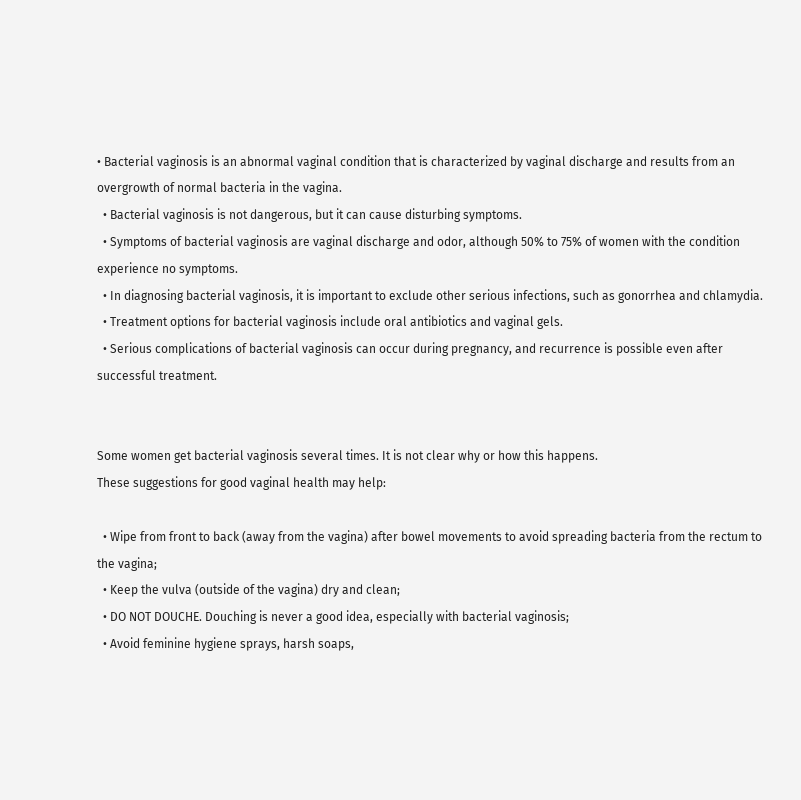• Bacterial vaginosis is an abnormal vaginal condition that is characterized by vaginal discharge and results from an overgrowth of normal bacteria in the vagina.
  • Bacterial vaginosis is not dangerous, but it can cause disturbing symptoms.
  • Symptoms of bacterial vaginosis are vaginal discharge and odor, although 50% to 75% of women with the condition experience no symptoms.
  • In diagnosing bacterial vaginosis, it is important to exclude other serious infections, such as gonorrhea and chlamydia.
  • Treatment options for bacterial vaginosis include oral antibiotics and vaginal gels.
  • Serious complications of bacterial vaginosis can occur during pregnancy, and recurrence is possible even after successful treatment.


Some women get bacterial vaginosis several times. It is not clear why or how this happens.
These suggestions for good vaginal health may help:

  • Wipe from front to back (away from the vagina) after bowel movements to avoid spreading bacteria from the rectum to the vagina;
  • Keep the vulva (outside of the vagina) dry and clean;
  • DO NOT DOUCHE. Douching is never a good idea, especially with bacterial vaginosis;
  • Avoid feminine hygiene sprays, harsh soaps,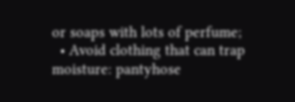or soaps with lots of perfume;
  • Avoid clothing that can trap moisture: pantyhose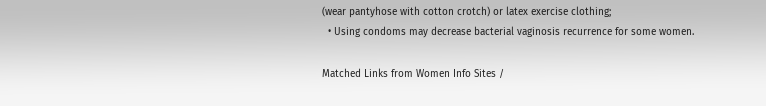(wear pantyhose with cotton crotch) or latex exercise clothing;
  • Using condoms may decrease bacterial vaginosis recurrence for some women.

Matched Links from Women Info Sites /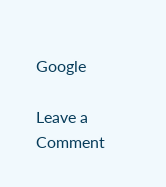Google

Leave a Comment